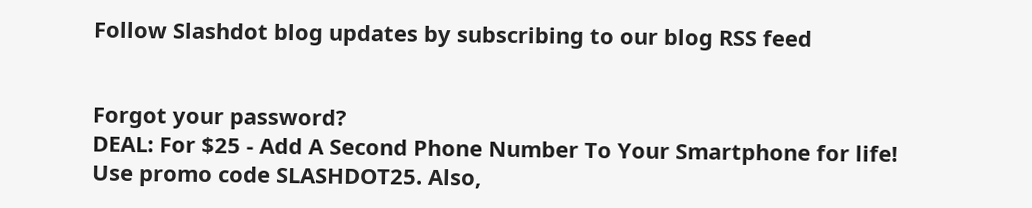Follow Slashdot blog updates by subscribing to our blog RSS feed


Forgot your password?
DEAL: For $25 - Add A Second Phone Number To Your Smartphone for life! Use promo code SLASHDOT25. Also,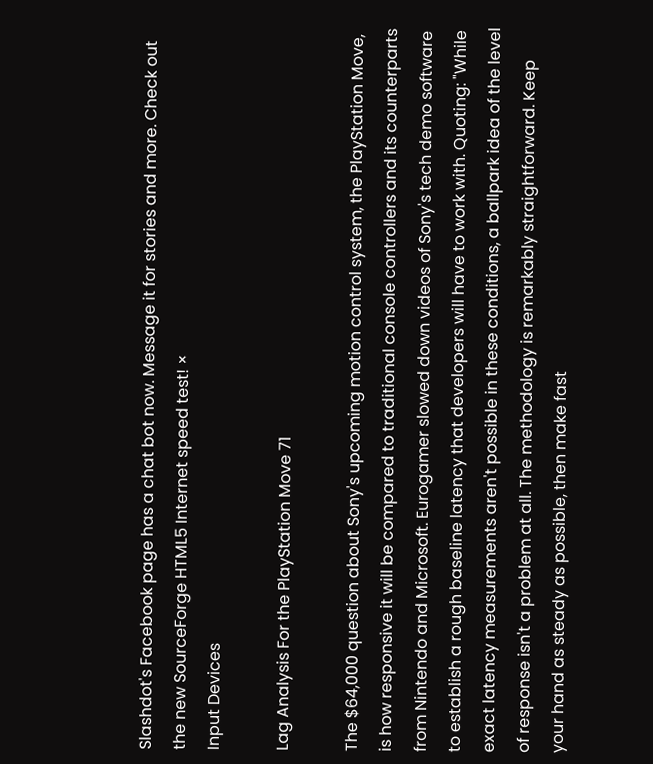Slashdot's Facebook page has a chat bot now. Message it for stories and more. Check out the new SourceForge HTML5 Internet speed test! ×
Input Devices

Lag Analysis For the PlayStation Move 71

The $64,000 question about Sony's upcoming motion control system, the PlayStation Move, is how responsive it will be compared to traditional console controllers and its counterparts from Nintendo and Microsoft. Eurogamer slowed down videos of Sony's tech demo software to establish a rough baseline latency that developers will have to work with. Quoting: "While exact latency measurements aren't possible in these conditions, a ballpark idea of the level of response isn't a problem at all. The methodology is remarkably straightforward. Keep your hand as steady as possible, then make fast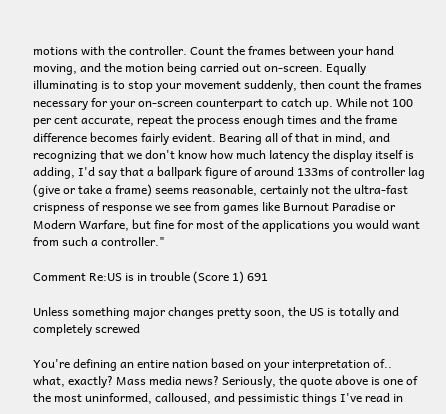motions with the controller. Count the frames between your hand moving, and the motion being carried out on-screen. Equally illuminating is to stop your movement suddenly, then count the frames necessary for your on-screen counterpart to catch up. While not 100 per cent accurate, repeat the process enough times and the frame difference becomes fairly evident. Bearing all of that in mind, and recognizing that we don't know how much latency the display itself is adding, I'd say that a ballpark figure of around 133ms of controller lag (give or take a frame) seems reasonable, certainly not the ultra-fast crispness of response we see from games like Burnout Paradise or Modern Warfare, but fine for most of the applications you would want from such a controller."

Comment Re:US is in trouble (Score 1) 691

Unless something major changes pretty soon, the US is totally and completely screwed

You're defining an entire nation based on your interpretation of.. what, exactly? Mass media news? Seriously, the quote above is one of the most uninformed, calloused, and pessimistic things I've read in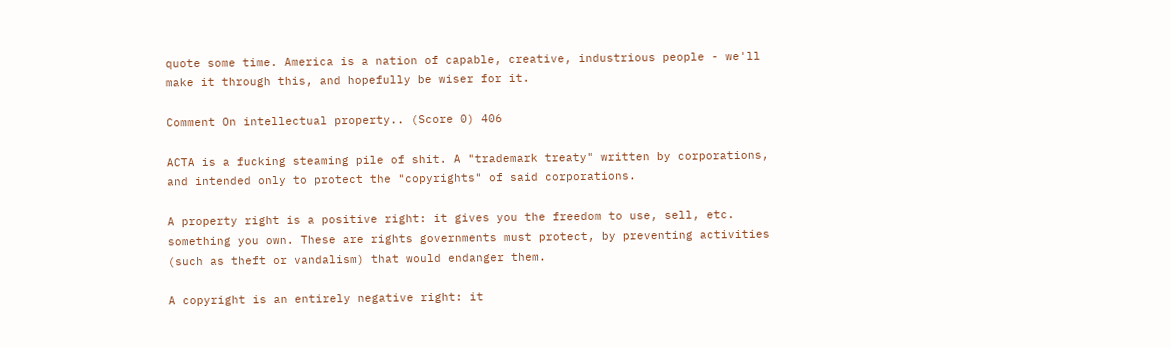quote some time. America is a nation of capable, creative, industrious people - we'll make it through this, and hopefully be wiser for it.

Comment On intellectual property.. (Score 0) 406

ACTA is a fucking steaming pile of shit. A "trademark treaty" written by corporations, and intended only to protect the "copyrights" of said corporations.

A property right is a positive right: it gives you the freedom to use, sell, etc. something you own. These are rights governments must protect, by preventing activities (such as theft or vandalism) that would endanger them.

A copyright is an entirely negative right: it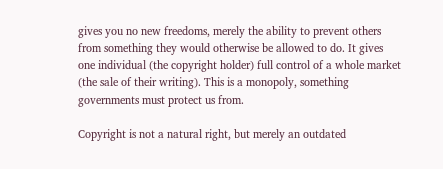gives you no new freedoms, merely the ability to prevent others from something they would otherwise be allowed to do. It gives one individual (the copyright holder) full control of a whole market (the sale of their writing). This is a monopoly, something governments must protect us from.

Copyright is not a natural right, but merely an outdated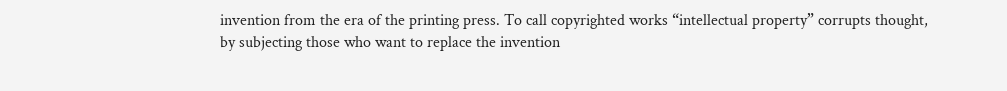invention from the era of the printing press. To call copyrighted works “intellectual property” corrupts thought, by subjecting those who want to replace the invention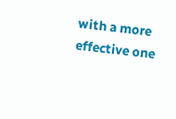with a more effective one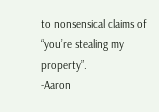to nonsensical claims of “you’re stealing my property”.
-Aaron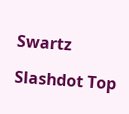Swartz

Slashdot Top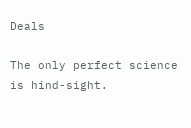Deals

The only perfect science is hind-sight.